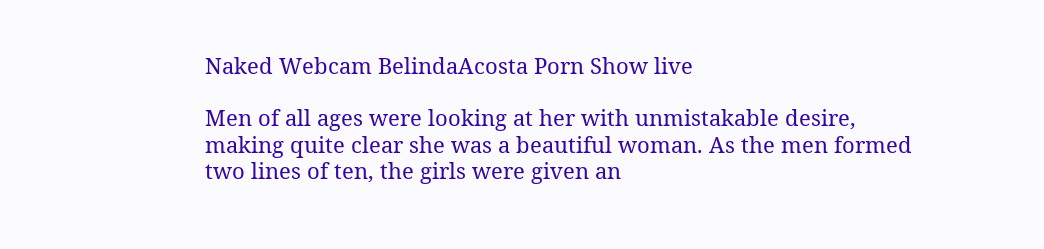Naked Webcam BelindaAcosta Porn Show live

Men of all ages were looking at her with unmistakable desire, making quite clear she was a beautiful woman. As the men formed two lines of ten, the girls were given an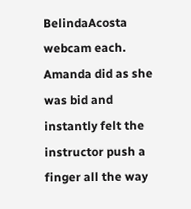BelindaAcosta webcam each. Amanda did as she was bid and instantly felt the instructor push a finger all the way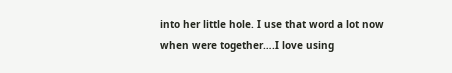into her little hole. I use that word a lot now when were together….I love using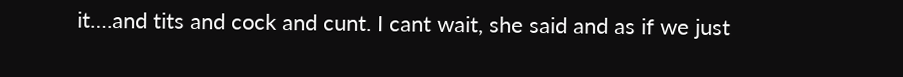it….and tits and cock and cunt. I cant wait, she said and as if we just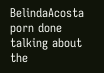BelindaAcosta porn done talking about the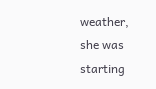weather, she was starting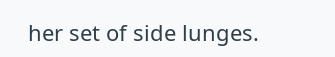her set of side lunges.